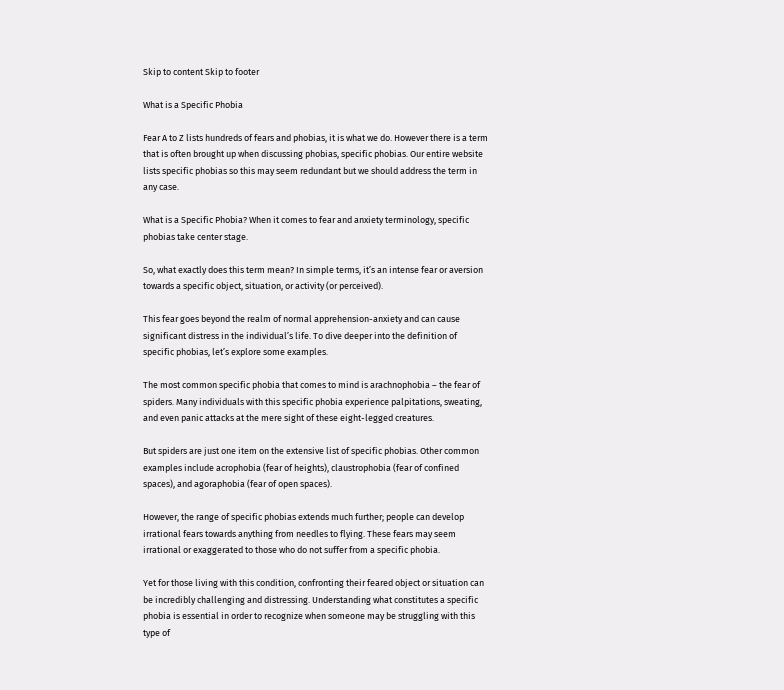Skip to content Skip to footer

What is a Specific Phobia

Fear A to Z lists hundreds of fears and phobias, it is what we do. However there is a term that is often brought up when discussing phobias, specific phobias. Our entire website lists specific phobias so this may seem redundant but we should address the term in any case.

What is a Specific Phobia? When it comes to fear and anxiety terminology, specific phobias take center stage.

So, what exactly does this term mean? In simple terms, it’s an intense fear or aversion towards a specific object, situation, or activity (or perceived).

This fear goes beyond the realm of normal apprehension-anxiety and can cause significant distress in the individual’s life. To dive deeper into the definition of specific phobias, let’s explore some examples.

The most common specific phobia that comes to mind is arachnophobia – the fear of spiders. Many individuals with this specific phobia experience palpitations, sweating, and even panic attacks at the mere sight of these eight-legged creatures.

But spiders are just one item on the extensive list of specific phobias. Other common examples include acrophobia (fear of heights), claustrophobia (fear of confined spaces), and agoraphobia (fear of open spaces).

However, the range of specific phobias extends much further; people can develop irrational fears towards anything from needles to flying. These fears may seem irrational or exaggerated to those who do not suffer from a specific phobia.

Yet for those living with this condition, confronting their feared object or situation can be incredibly challenging and distressing. Understanding what constitutes a specific phobia is essential in order to recognize when someone may be struggling with this type of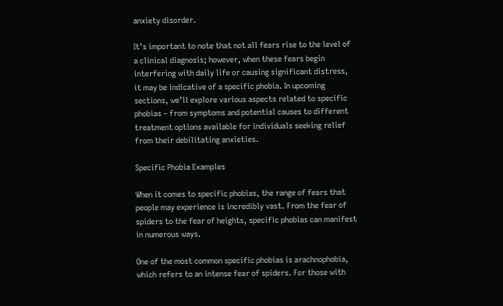anxiety disorder.

It’s important to note that not all fears rise to the level of a clinical diagnosis; however, when these fears begin interfering with daily life or causing significant distress, it may be indicative of a specific phobia. In upcoming sections, we’ll explore various aspects related to specific phobias – from symptoms and potential causes to different treatment options available for individuals seeking relief from their debilitating anxieties.

Specific Phobia Examples

When it comes to specific phobias, the range of fears that people may experience is incredibly vast. From the fear of spiders to the fear of heights, specific phobias can manifest in numerous ways.

One of the most common specific phobias is arachnophobia, which refers to an intense fear of spiders. For those with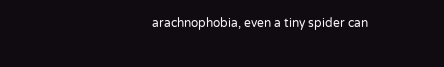arachnophobia, even a tiny spider can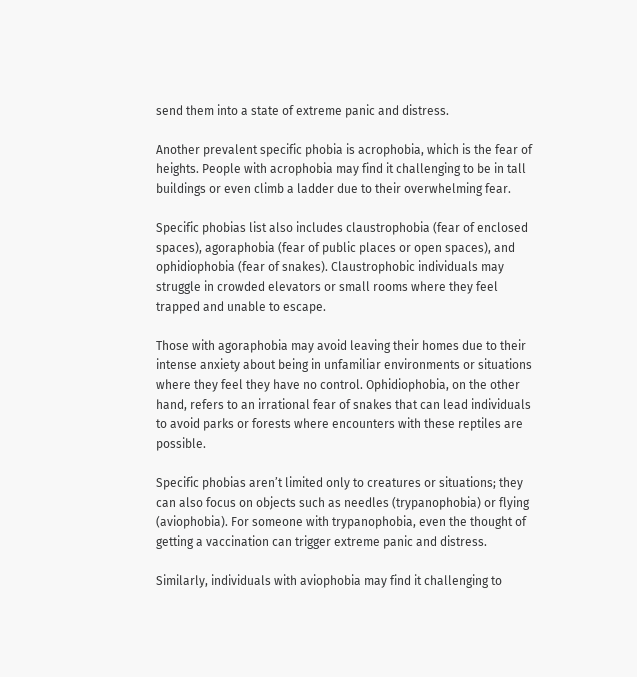send them into a state of extreme panic and distress.

Another prevalent specific phobia is acrophobia, which is the fear of heights. People with acrophobia may find it challenging to be in tall buildings or even climb a ladder due to their overwhelming fear.

Specific phobias list also includes claustrophobia (fear of enclosed spaces), agoraphobia (fear of public places or open spaces), and ophidiophobia (fear of snakes). Claustrophobic individuals may struggle in crowded elevators or small rooms where they feel trapped and unable to escape.

Those with agoraphobia may avoid leaving their homes due to their intense anxiety about being in unfamiliar environments or situations where they feel they have no control. Ophidiophobia, on the other hand, refers to an irrational fear of snakes that can lead individuals to avoid parks or forests where encounters with these reptiles are possible.

Specific phobias aren’t limited only to creatures or situations; they can also focus on objects such as needles (trypanophobia) or flying (aviophobia). For someone with trypanophobia, even the thought of getting a vaccination can trigger extreme panic and distress.

Similarly, individuals with aviophobia may find it challenging to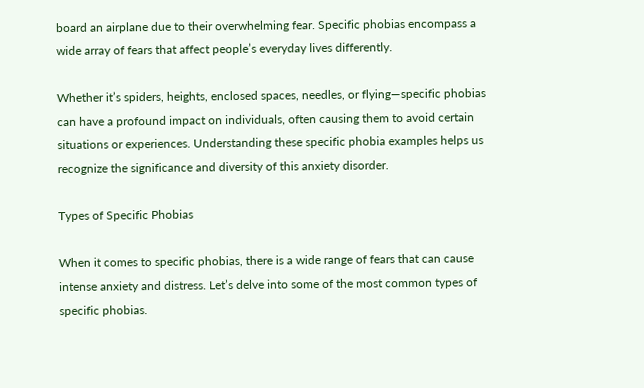board an airplane due to their overwhelming fear. Specific phobias encompass a wide array of fears that affect people’s everyday lives differently.

Whether it’s spiders, heights, enclosed spaces, needles, or flying—specific phobias can have a profound impact on individuals, often causing them to avoid certain situations or experiences. Understanding these specific phobia examples helps us recognize the significance and diversity of this anxiety disorder.

Types of Specific Phobias

When it comes to specific phobias, there is a wide range of fears that can cause intense anxiety and distress. Let’s delve into some of the most common types of specific phobias.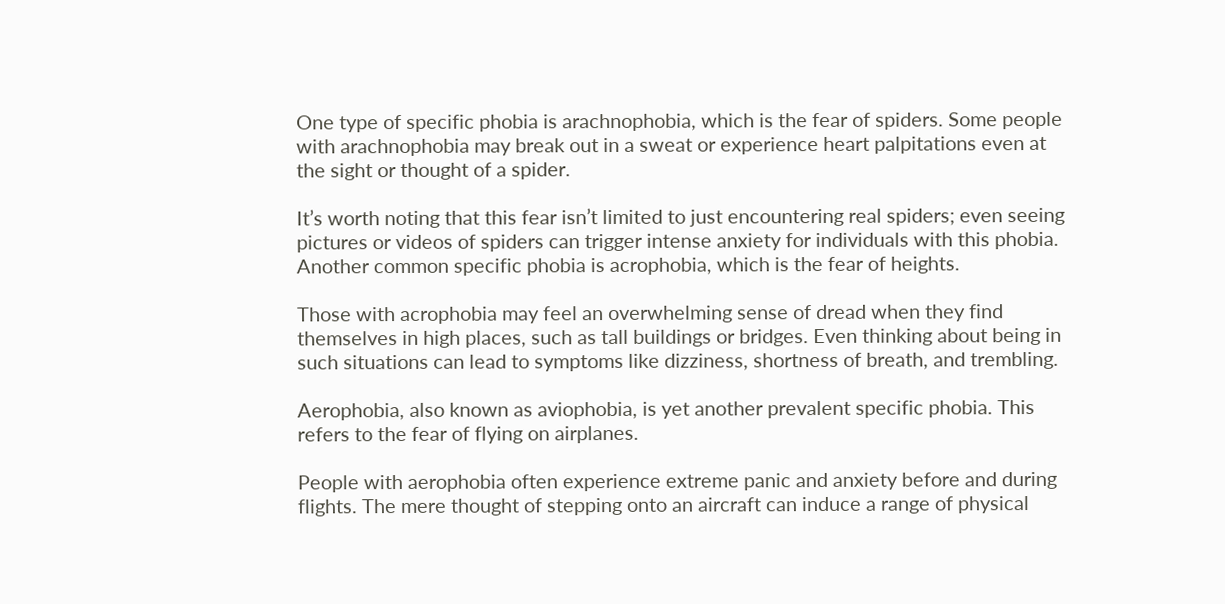One type of specific phobia is arachnophobia, which is the fear of spiders. Some people with arachnophobia may break out in a sweat or experience heart palpitations even at the sight or thought of a spider.

It’s worth noting that this fear isn’t limited to just encountering real spiders; even seeing pictures or videos of spiders can trigger intense anxiety for individuals with this phobia. Another common specific phobia is acrophobia, which is the fear of heights.

Those with acrophobia may feel an overwhelming sense of dread when they find themselves in high places, such as tall buildings or bridges. Even thinking about being in such situations can lead to symptoms like dizziness, shortness of breath, and trembling.

Aerophobia, also known as aviophobia, is yet another prevalent specific phobia. This refers to the fear of flying on airplanes.

People with aerophobia often experience extreme panic and anxiety before and during flights. The mere thought of stepping onto an aircraft can induce a range of physical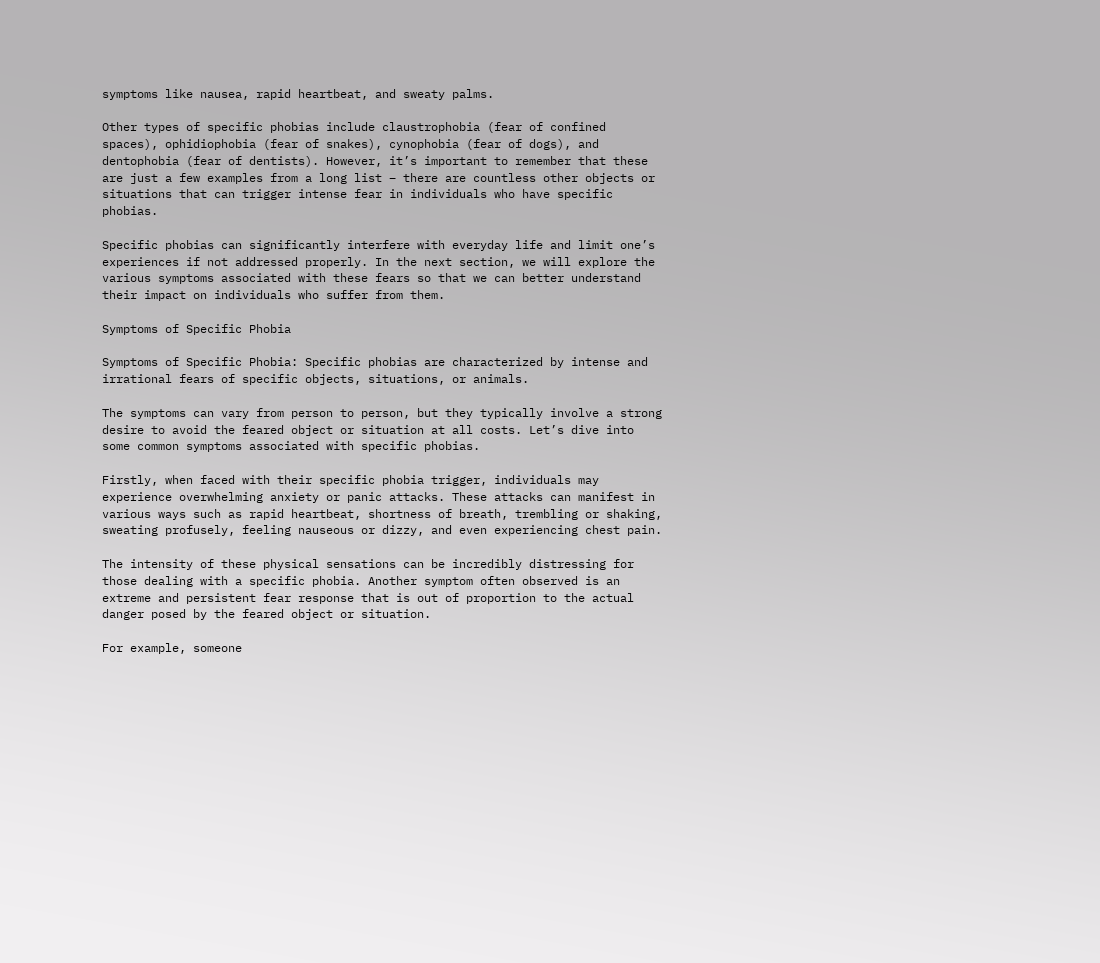symptoms like nausea, rapid heartbeat, and sweaty palms.

Other types of specific phobias include claustrophobia (fear of confined spaces), ophidiophobia (fear of snakes), cynophobia (fear of dogs), and dentophobia (fear of dentists). However, it’s important to remember that these are just a few examples from a long list – there are countless other objects or situations that can trigger intense fear in individuals who have specific phobias.

Specific phobias can significantly interfere with everyday life and limit one’s experiences if not addressed properly. In the next section, we will explore the various symptoms associated with these fears so that we can better understand their impact on individuals who suffer from them.

Symptoms of Specific Phobia

Symptoms of Specific Phobia: Specific phobias are characterized by intense and irrational fears of specific objects, situations, or animals.

The symptoms can vary from person to person, but they typically involve a strong desire to avoid the feared object or situation at all costs. Let’s dive into some common symptoms associated with specific phobias.

Firstly, when faced with their specific phobia trigger, individuals may experience overwhelming anxiety or panic attacks. These attacks can manifest in various ways such as rapid heartbeat, shortness of breath, trembling or shaking, sweating profusely, feeling nauseous or dizzy, and even experiencing chest pain.

The intensity of these physical sensations can be incredibly distressing for those dealing with a specific phobia. Another symptom often observed is an extreme and persistent fear response that is out of proportion to the actual danger posed by the feared object or situation.

For example, someone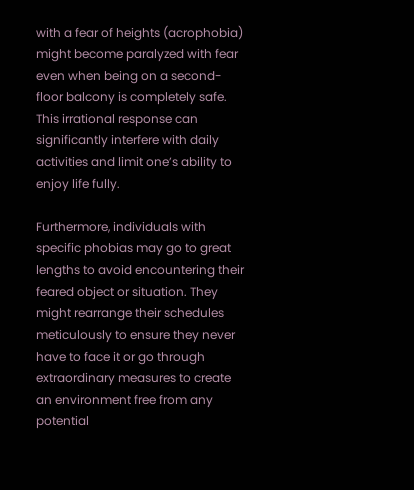with a fear of heights (acrophobia) might become paralyzed with fear even when being on a second-floor balcony is completely safe. This irrational response can significantly interfere with daily activities and limit one’s ability to enjoy life fully.

Furthermore, individuals with specific phobias may go to great lengths to avoid encountering their feared object or situation. They might rearrange their schedules meticulously to ensure they never have to face it or go through extraordinary measures to create an environment free from any potential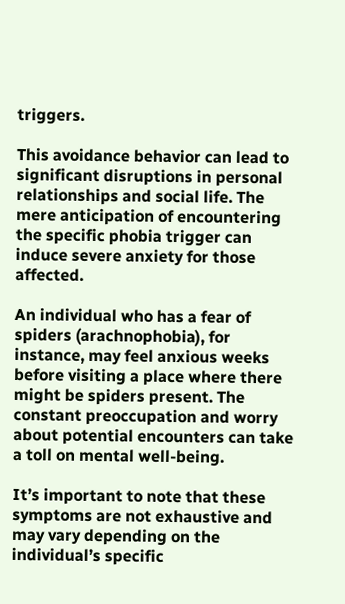triggers.

This avoidance behavior can lead to significant disruptions in personal relationships and social life. The mere anticipation of encountering the specific phobia trigger can induce severe anxiety for those affected.

An individual who has a fear of spiders (arachnophobia), for instance, may feel anxious weeks before visiting a place where there might be spiders present. The constant preoccupation and worry about potential encounters can take a toll on mental well-being.

It’s important to note that these symptoms are not exhaustive and may vary depending on the individual’s specific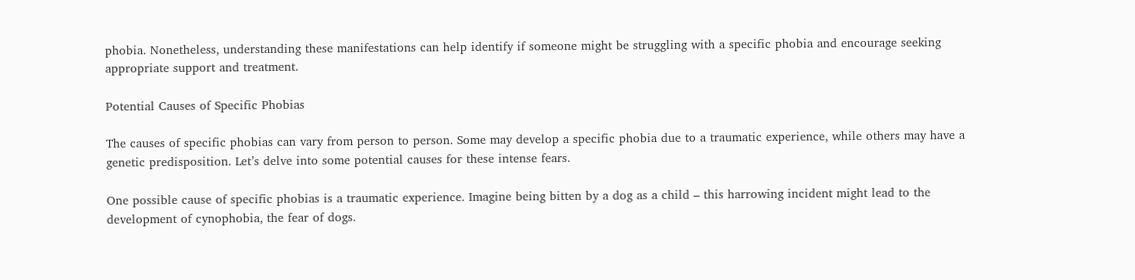phobia. Nonetheless, understanding these manifestations can help identify if someone might be struggling with a specific phobia and encourage seeking appropriate support and treatment.

Potential Causes of Specific Phobias

The causes of specific phobias can vary from person to person. Some may develop a specific phobia due to a traumatic experience, while others may have a genetic predisposition. Let’s delve into some potential causes for these intense fears.

One possible cause of specific phobias is a traumatic experience. Imagine being bitten by a dog as a child – this harrowing incident might lead to the development of cynophobia, the fear of dogs.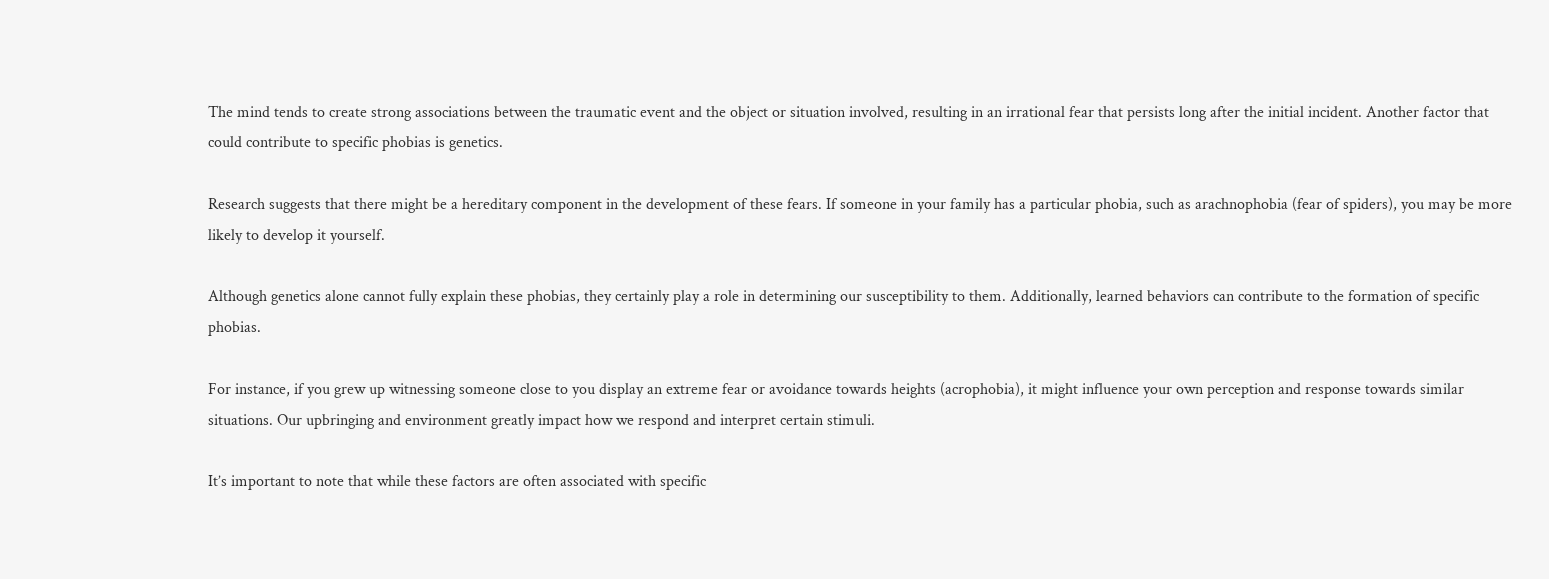The mind tends to create strong associations between the traumatic event and the object or situation involved, resulting in an irrational fear that persists long after the initial incident. Another factor that could contribute to specific phobias is genetics.

Research suggests that there might be a hereditary component in the development of these fears. If someone in your family has a particular phobia, such as arachnophobia (fear of spiders), you may be more likely to develop it yourself.

Although genetics alone cannot fully explain these phobias, they certainly play a role in determining our susceptibility to them. Additionally, learned behaviors can contribute to the formation of specific phobias.

For instance, if you grew up witnessing someone close to you display an extreme fear or avoidance towards heights (acrophobia), it might influence your own perception and response towards similar situations. Our upbringing and environment greatly impact how we respond and interpret certain stimuli.

It’s important to note that while these factors are often associated with specific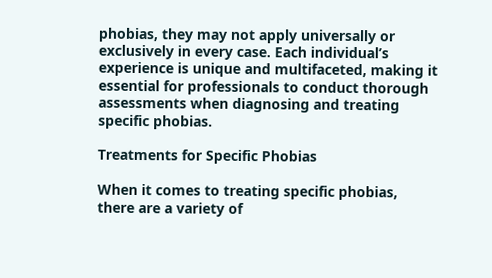phobias, they may not apply universally or exclusively in every case. Each individual’s experience is unique and multifaceted, making it essential for professionals to conduct thorough assessments when diagnosing and treating specific phobias.

Treatments for Specific Phobias

When it comes to treating specific phobias, there are a variety of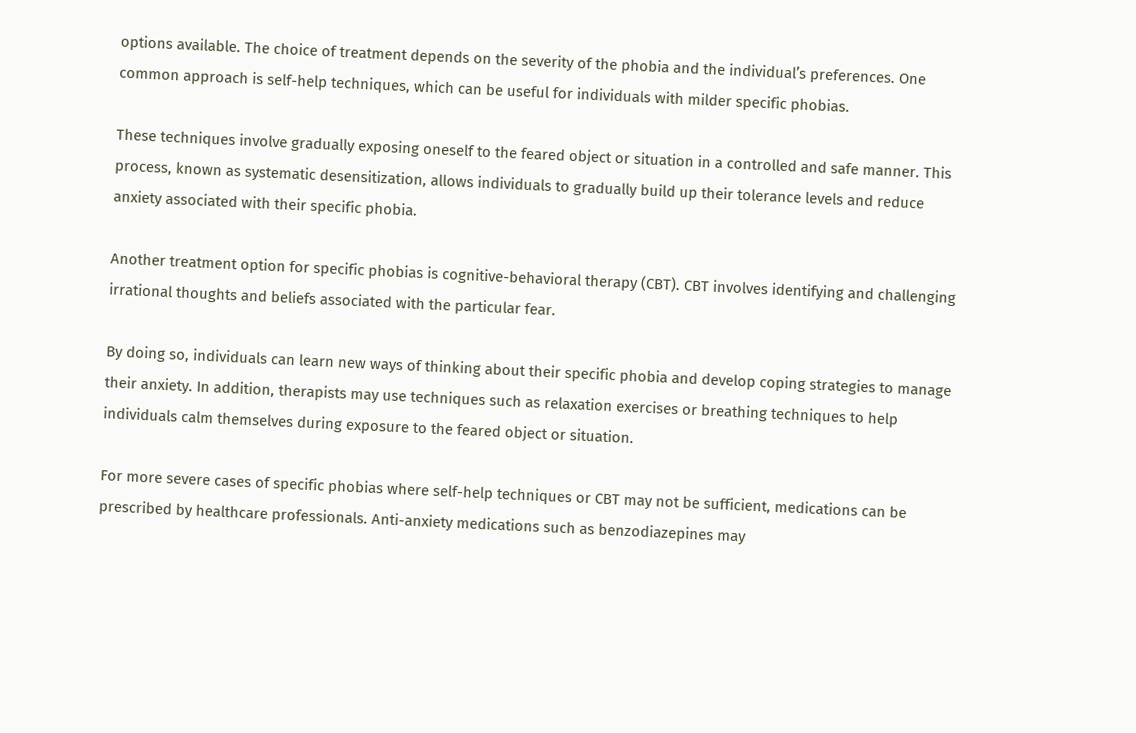options available. The choice of treatment depends on the severity of the phobia and the individual’s preferences. One common approach is self-help techniques, which can be useful for individuals with milder specific phobias.

These techniques involve gradually exposing oneself to the feared object or situation in a controlled and safe manner. This process, known as systematic desensitization, allows individuals to gradually build up their tolerance levels and reduce anxiety associated with their specific phobia.

Another treatment option for specific phobias is cognitive-behavioral therapy (CBT). CBT involves identifying and challenging irrational thoughts and beliefs associated with the particular fear.

By doing so, individuals can learn new ways of thinking about their specific phobia and develop coping strategies to manage their anxiety. In addition, therapists may use techniques such as relaxation exercises or breathing techniques to help individuals calm themselves during exposure to the feared object or situation.

For more severe cases of specific phobias where self-help techniques or CBT may not be sufficient, medications can be prescribed by healthcare professionals. Anti-anxiety medications such as benzodiazepines may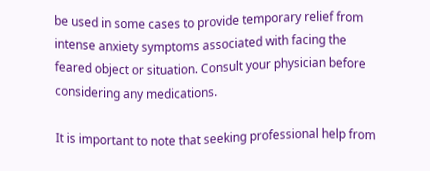be used in some cases to provide temporary relief from intense anxiety symptoms associated with facing the feared object or situation. Consult your physician before considering any medications.

It is important to note that seeking professional help from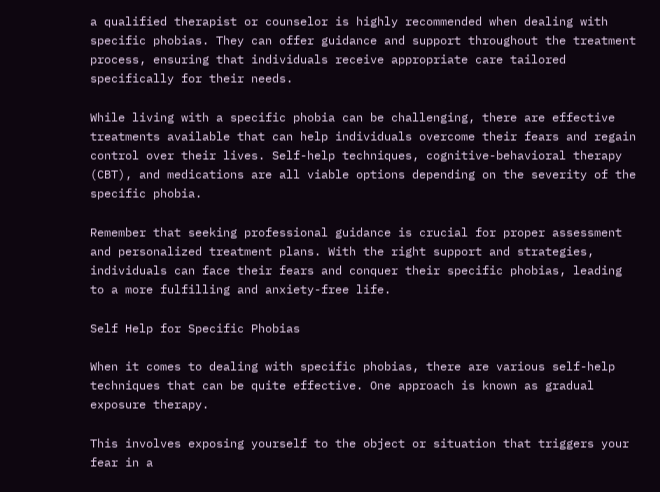a qualified therapist or counselor is highly recommended when dealing with specific phobias. They can offer guidance and support throughout the treatment process, ensuring that individuals receive appropriate care tailored specifically for their needs.

While living with a specific phobia can be challenging, there are effective treatments available that can help individuals overcome their fears and regain control over their lives. Self-help techniques, cognitive-behavioral therapy (CBT), and medications are all viable options depending on the severity of the specific phobia.

Remember that seeking professional guidance is crucial for proper assessment and personalized treatment plans. With the right support and strategies, individuals can face their fears and conquer their specific phobias, leading to a more fulfilling and anxiety-free life.

Self Help for Specific Phobias

When it comes to dealing with specific phobias, there are various self-help techniques that can be quite effective. One approach is known as gradual exposure therapy.

This involves exposing yourself to the object or situation that triggers your fear in a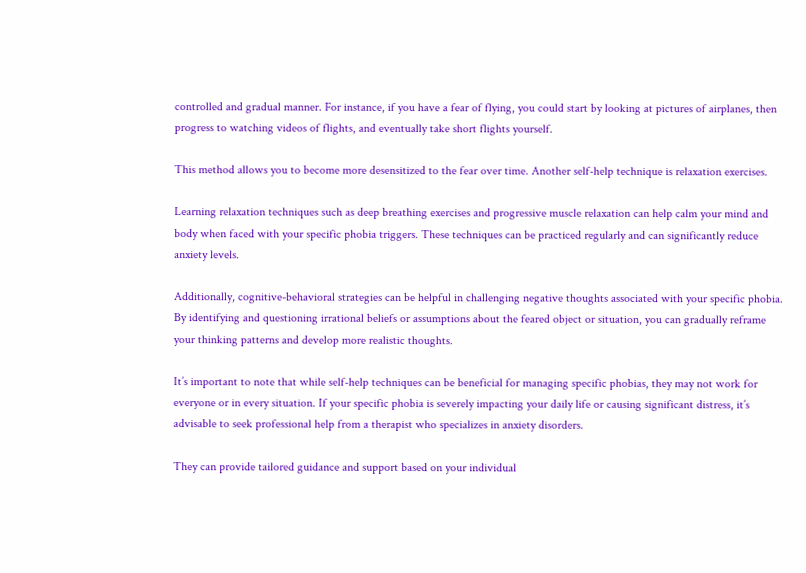controlled and gradual manner. For instance, if you have a fear of flying, you could start by looking at pictures of airplanes, then progress to watching videos of flights, and eventually take short flights yourself.

This method allows you to become more desensitized to the fear over time. Another self-help technique is relaxation exercises.

Learning relaxation techniques such as deep breathing exercises and progressive muscle relaxation can help calm your mind and body when faced with your specific phobia triggers. These techniques can be practiced regularly and can significantly reduce anxiety levels.

Additionally, cognitive-behavioral strategies can be helpful in challenging negative thoughts associated with your specific phobia. By identifying and questioning irrational beliefs or assumptions about the feared object or situation, you can gradually reframe your thinking patterns and develop more realistic thoughts.

It’s important to note that while self-help techniques can be beneficial for managing specific phobias, they may not work for everyone or in every situation. If your specific phobia is severely impacting your daily life or causing significant distress, it’s advisable to seek professional help from a therapist who specializes in anxiety disorders.

They can provide tailored guidance and support based on your individual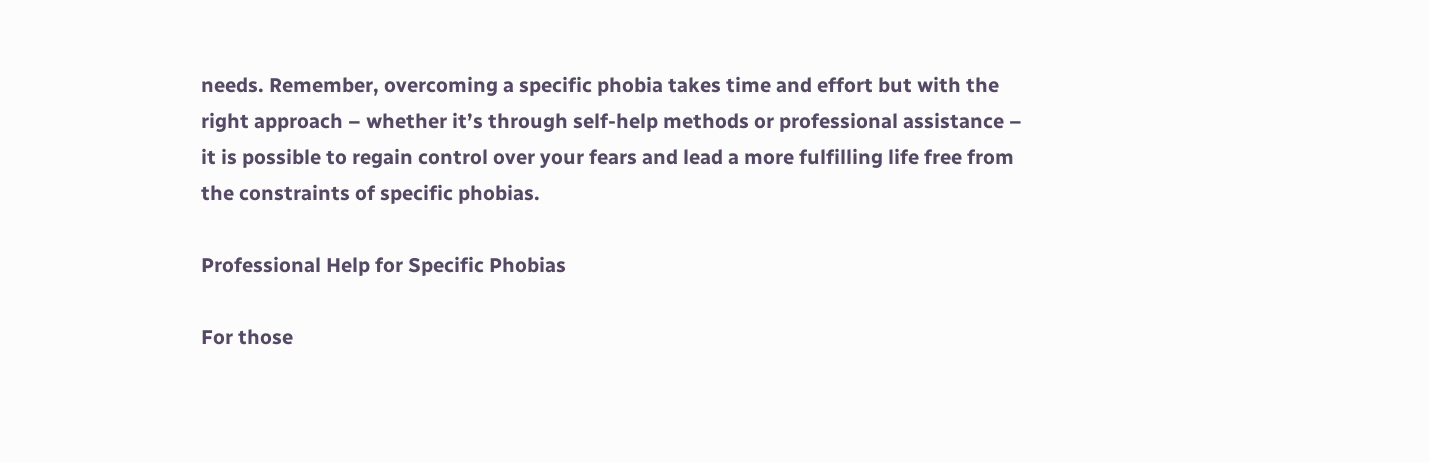needs. Remember, overcoming a specific phobia takes time and effort but with the right approach – whether it’s through self-help methods or professional assistance – it is possible to regain control over your fears and lead a more fulfilling life free from the constraints of specific phobias.

Professional Help for Specific Phobias

For those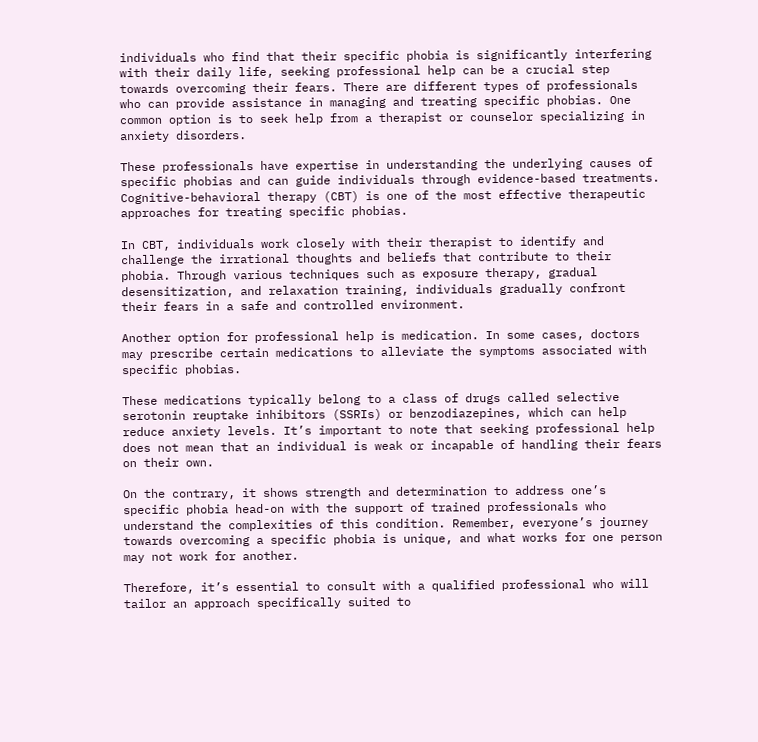individuals who find that their specific phobia is significantly interfering with their daily life, seeking professional help can be a crucial step towards overcoming their fears. There are different types of professionals who can provide assistance in managing and treating specific phobias. One common option is to seek help from a therapist or counselor specializing in anxiety disorders.

These professionals have expertise in understanding the underlying causes of specific phobias and can guide individuals through evidence-based treatments. Cognitive-behavioral therapy (CBT) is one of the most effective therapeutic approaches for treating specific phobias.

In CBT, individuals work closely with their therapist to identify and challenge the irrational thoughts and beliefs that contribute to their phobia. Through various techniques such as exposure therapy, gradual desensitization, and relaxation training, individuals gradually confront their fears in a safe and controlled environment.

Another option for professional help is medication. In some cases, doctors may prescribe certain medications to alleviate the symptoms associated with specific phobias.

These medications typically belong to a class of drugs called selective serotonin reuptake inhibitors (SSRIs) or benzodiazepines, which can help reduce anxiety levels. It’s important to note that seeking professional help does not mean that an individual is weak or incapable of handling their fears on their own.

On the contrary, it shows strength and determination to address one’s specific phobia head-on with the support of trained professionals who understand the complexities of this condition. Remember, everyone’s journey towards overcoming a specific phobia is unique, and what works for one person may not work for another.

Therefore, it’s essential to consult with a qualified professional who will tailor an approach specifically suited to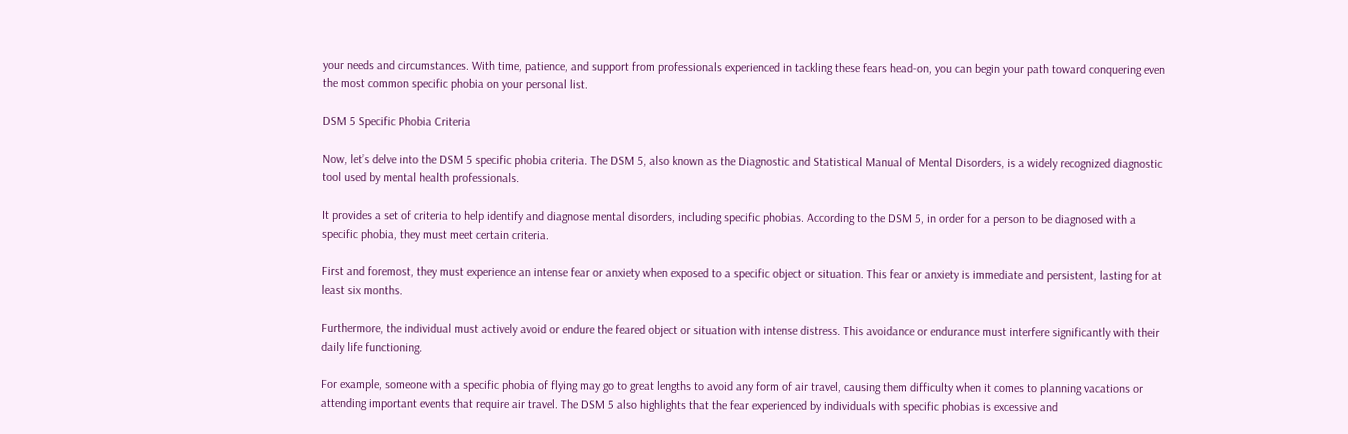your needs and circumstances. With time, patience, and support from professionals experienced in tackling these fears head-on, you can begin your path toward conquering even the most common specific phobia on your personal list.

DSM 5 Specific Phobia Criteria

Now, let’s delve into the DSM 5 specific phobia criteria. The DSM 5, also known as the Diagnostic and Statistical Manual of Mental Disorders, is a widely recognized diagnostic tool used by mental health professionals.

It provides a set of criteria to help identify and diagnose mental disorders, including specific phobias. According to the DSM 5, in order for a person to be diagnosed with a specific phobia, they must meet certain criteria.

First and foremost, they must experience an intense fear or anxiety when exposed to a specific object or situation. This fear or anxiety is immediate and persistent, lasting for at least six months.

Furthermore, the individual must actively avoid or endure the feared object or situation with intense distress. This avoidance or endurance must interfere significantly with their daily life functioning.

For example, someone with a specific phobia of flying may go to great lengths to avoid any form of air travel, causing them difficulty when it comes to planning vacations or attending important events that require air travel. The DSM 5 also highlights that the fear experienced by individuals with specific phobias is excessive and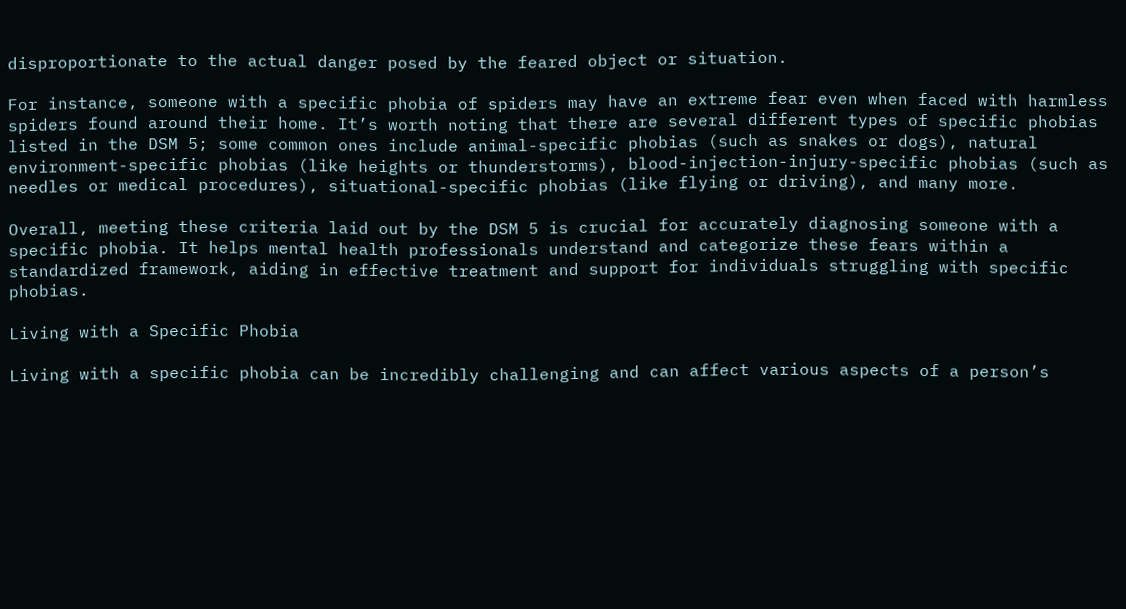disproportionate to the actual danger posed by the feared object or situation.

For instance, someone with a specific phobia of spiders may have an extreme fear even when faced with harmless spiders found around their home. It’s worth noting that there are several different types of specific phobias listed in the DSM 5; some common ones include animal-specific phobias (such as snakes or dogs), natural environment-specific phobias (like heights or thunderstorms), blood-injection-injury-specific phobias (such as needles or medical procedures), situational-specific phobias (like flying or driving), and many more.

Overall, meeting these criteria laid out by the DSM 5 is crucial for accurately diagnosing someone with a specific phobia. It helps mental health professionals understand and categorize these fears within a standardized framework, aiding in effective treatment and support for individuals struggling with specific phobias.

Living with a Specific Phobia

Living with a specific phobia can be incredibly challenging and can affect various aspects of a person’s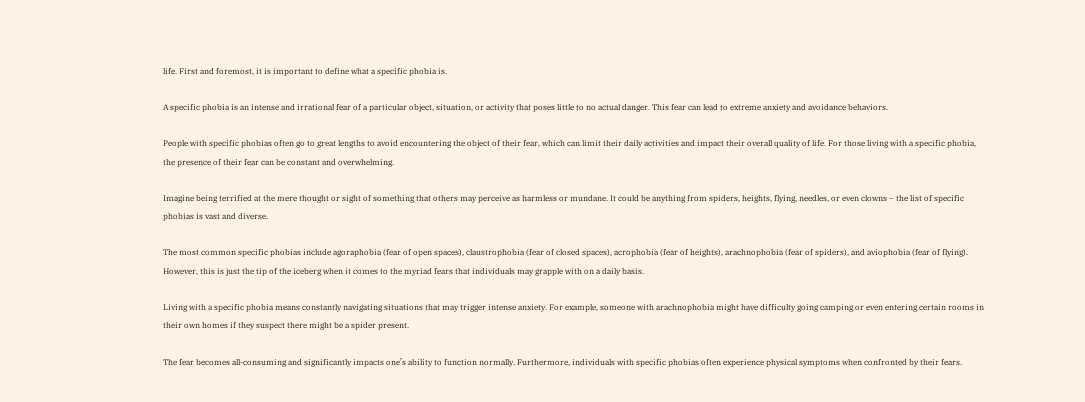life. First and foremost, it is important to define what a specific phobia is.

A specific phobia is an intense and irrational fear of a particular object, situation, or activity that poses little to no actual danger. This fear can lead to extreme anxiety and avoidance behaviors.

People with specific phobias often go to great lengths to avoid encountering the object of their fear, which can limit their daily activities and impact their overall quality of life. For those living with a specific phobia, the presence of their fear can be constant and overwhelming.

Imagine being terrified at the mere thought or sight of something that others may perceive as harmless or mundane. It could be anything from spiders, heights, flying, needles, or even clowns – the list of specific phobias is vast and diverse.

The most common specific phobias include agoraphobia (fear of open spaces), claustrophobia (fear of closed spaces), acrophobia (fear of heights), arachnophobia (fear of spiders), and aviophobia (fear of flying). However, this is just the tip of the iceberg when it comes to the myriad fears that individuals may grapple with on a daily basis.

Living with a specific phobia means constantly navigating situations that may trigger intense anxiety. For example, someone with arachnophobia might have difficulty going camping or even entering certain rooms in their own homes if they suspect there might be a spider present.

The fear becomes all-consuming and significantly impacts one’s ability to function normally. Furthermore, individuals with specific phobias often experience physical symptoms when confronted by their fears.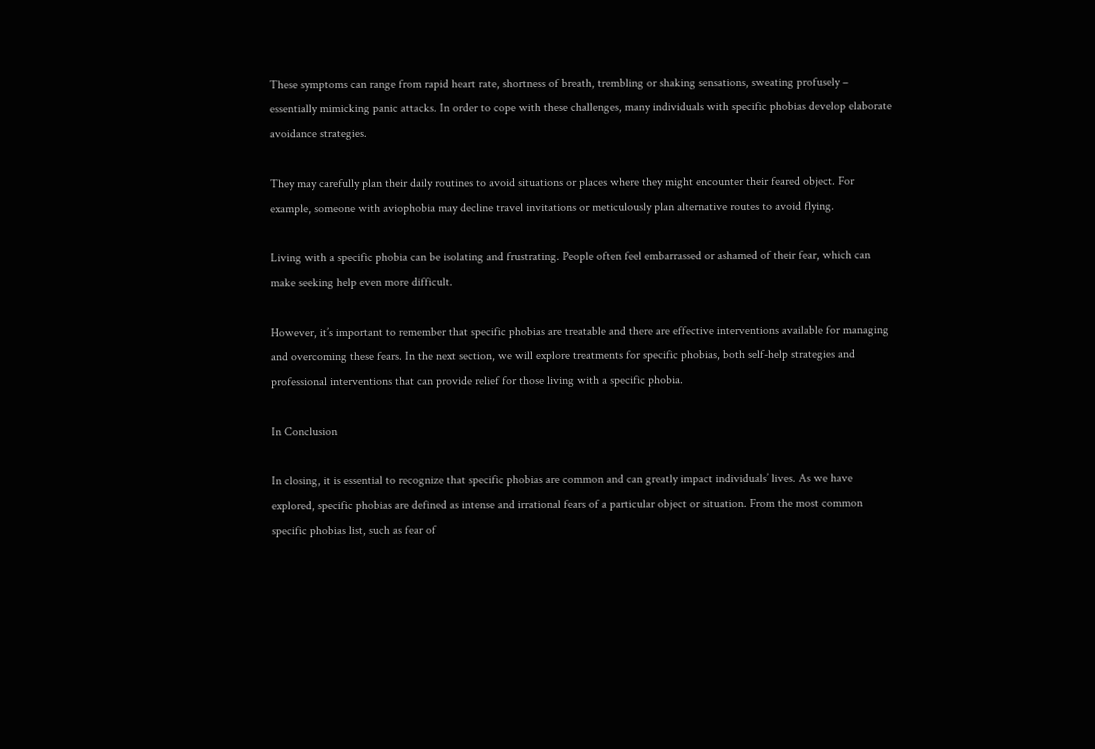These symptoms can range from rapid heart rate, shortness of breath, trembling or shaking sensations, sweating profusely – essentially mimicking panic attacks. In order to cope with these challenges, many individuals with specific phobias develop elaborate avoidance strategies.

They may carefully plan their daily routines to avoid situations or places where they might encounter their feared object. For example, someone with aviophobia may decline travel invitations or meticulously plan alternative routes to avoid flying.

Living with a specific phobia can be isolating and frustrating. People often feel embarrassed or ashamed of their fear, which can make seeking help even more difficult.

However, it’s important to remember that specific phobias are treatable and there are effective interventions available for managing and overcoming these fears. In the next section, we will explore treatments for specific phobias, both self-help strategies and professional interventions that can provide relief for those living with a specific phobia.

In Conclusion

In closing, it is essential to recognize that specific phobias are common and can greatly impact individuals’ lives. As we have explored, specific phobias are defined as intense and irrational fears of a particular object or situation. From the most common specific phobias list, such as fear of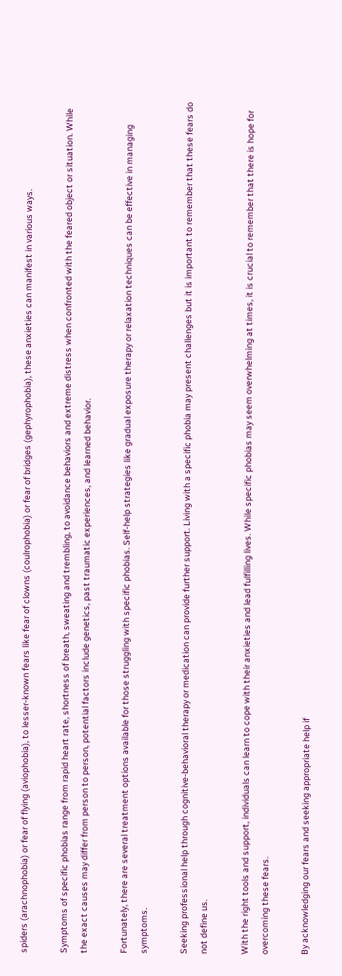spiders (arachnophobia) or fear of flying (aviophobia), to lesser-known fears like fear of clowns (coulrophobia) or fear of bridges (gephyrophobia), these anxieties can manifest in various ways.

Symptoms of specific phobias range from rapid heart rate, shortness of breath, sweating and trembling, to avoidance behaviors and extreme distress when confronted with the feared object or situation. While the exact causes may differ from person to person, potential factors include genetics, past traumatic experiences, and learned behavior.

Fortunately, there are several treatment options available for those struggling with specific phobias. Self-help strategies like gradual exposure therapy or relaxation techniques can be effective in managing symptoms.

Seeking professional help through cognitive-behavioral therapy or medication can provide further support. Living with a specific phobia may present challenges but it is important to remember that these fears do not define us.

With the right tools and support, individuals can learn to cope with their anxieties and lead fulfilling lives. While specific phobias may seem overwhelming at times, it is crucial to remember that there is hope for overcoming these fears.

By acknowledging our fears and seeking appropriate help if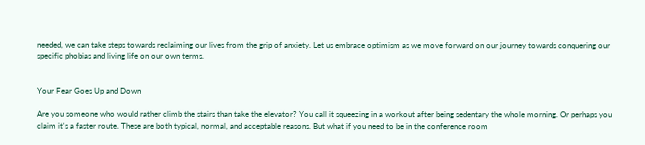needed, we can take steps towards reclaiming our lives from the grip of anxiety. Let us embrace optimism as we move forward on our journey towards conquering our specific phobias and living life on our own terms.


Your Fear Goes Up and Down

Are you someone who would rather climb the stairs than take the elevator? You call it squeezing in a workout after being sedentary the whole morning. Or perhaps you claim it's a faster route. These are both typical, normal, and acceptable reasons. But what if you need to be in the conference room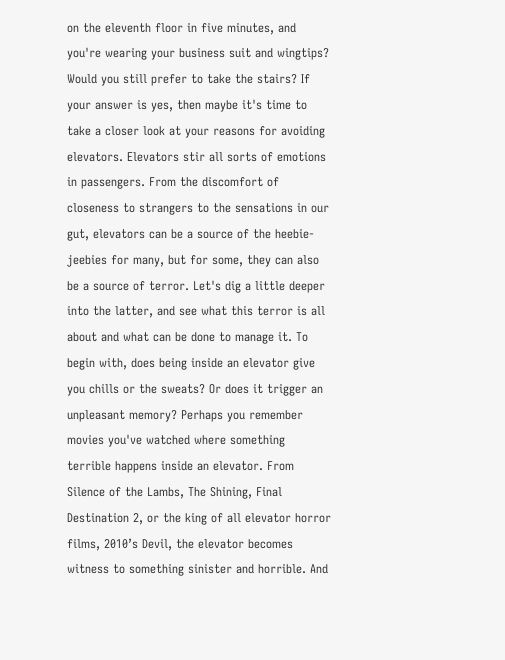on the eleventh floor in five minutes, and you're wearing your business suit and wingtips? Would you still prefer to take the stairs? If your answer is yes, then maybe it's time to take a closer look at your reasons for avoiding elevators. Elevators stir all sorts of emotions in passengers. From the discomfort of closeness to strangers to the sensations in our gut, elevators can be a source of the heebie-jeebies for many, but for some, they can also be a source of terror. Let's dig a little deeper into the latter, and see what this terror is all about and what can be done to manage it. To begin with, does being inside an elevator give you chills or the sweats? Or does it trigger an unpleasant memory? Perhaps you remember movies you've watched where something terrible happens inside an elevator. From Silence of the Lambs, The Shining, Final Destination 2, or the king of all elevator horror films, 2010’s Devil, the elevator becomes witness to something sinister and horrible. And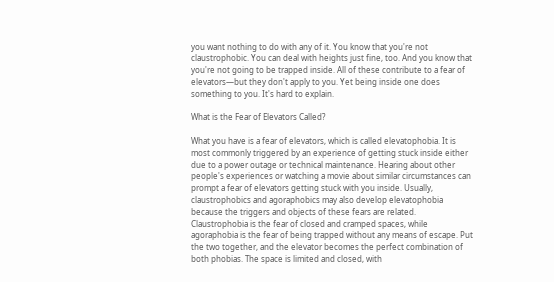you want nothing to do with any of it. You know that you're not claustrophobic. You can deal with heights just fine, too. And you know that you're not going to be trapped inside. All of these contribute to a fear of elevators—but they don't apply to you. Yet being inside one does something to you. It's hard to explain.

What is the Fear of Elevators Called?

What you have is a fear of elevators, which is called elevatophobia. It is most commonly triggered by an experience of getting stuck inside either due to a power outage or technical maintenance. Hearing about other people's experiences or watching a movie about similar circumstances can prompt a fear of elevators getting stuck with you inside. Usually, claustrophobics and agoraphobics may also develop elevatophobia because the triggers and objects of these fears are related. Claustrophobia is the fear of closed and cramped spaces, while agoraphobia is the fear of being trapped without any means of escape. Put the two together, and the elevator becomes the perfect combination of both phobias. The space is limited and closed, with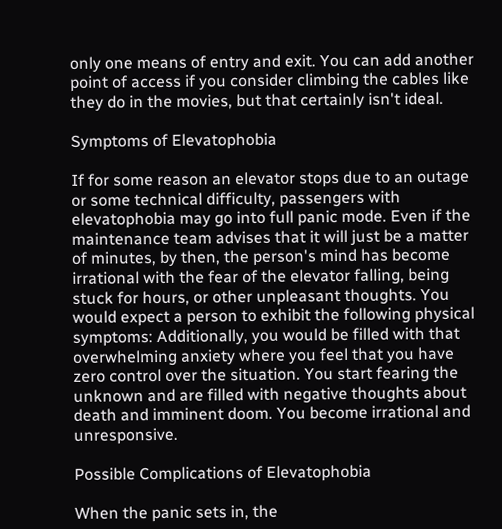only one means of entry and exit. You can add another point of access if you consider climbing the cables like they do in the movies, but that certainly isn't ideal.

Symptoms of Elevatophobia

If for some reason an elevator stops due to an outage or some technical difficulty, passengers with elevatophobia may go into full panic mode. Even if the maintenance team advises that it will just be a matter of minutes, by then, the person's mind has become irrational with the fear of the elevator falling, being stuck for hours, or other unpleasant thoughts. You would expect a person to exhibit the following physical symptoms: Additionally, you would be filled with that overwhelming anxiety where you feel that you have zero control over the situation. You start fearing the unknown and are filled with negative thoughts about death and imminent doom. You become irrational and unresponsive.

Possible Complications of Elevatophobia

When the panic sets in, the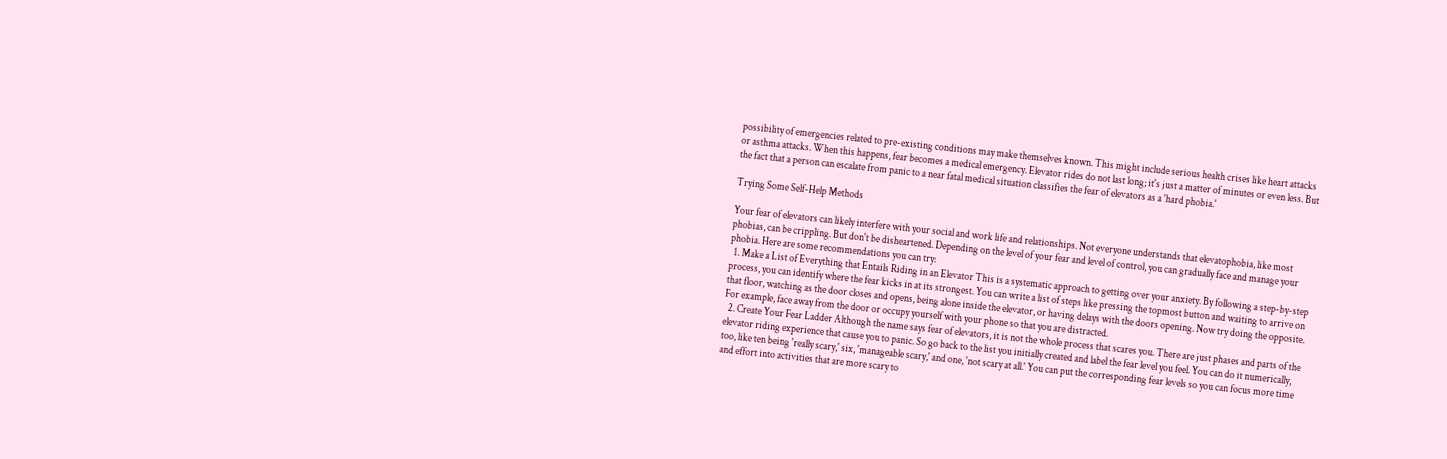possibility of emergencies related to pre-existing conditions may make themselves known. This might include serious health crises like heart attacks or asthma attacks. When this happens, fear becomes a medical emergency. Elevator rides do not last long; it's just a matter of minutes or even less. But the fact that a person can escalate from panic to a near fatal medical situation classifies the fear of elevators as a 'hard phobia.'

Trying Some Self-Help Methods

Your fear of elevators can likely interfere with your social and work life and relationships. Not everyone understands that elevatophobia, like most phobias, can be crippling. But don't be disheartened. Depending on the level of your fear and level of control, you can gradually face and manage your phobia. Here are some recommendations you can try:
  1. Make a List of Everything that Entails Riding in an Elevator This is a systematic approach to getting over your anxiety. By following a step-by-step process, you can identify where the fear kicks in at its strongest. You can write a list of steps like pressing the topmost button and waiting to arrive on that floor, watching as the door closes and opens, being alone inside the elevator, or having delays with the doors opening. Now try doing the opposite. For example, face away from the door or occupy yourself with your phone so that you are distracted.
  2. Create Your Fear Ladder Although the name says fear of elevators, it is not the whole process that scares you. There are just phases and parts of the elevator riding experience that cause you to panic. So go back to the list you initially created and label the fear level you feel. You can do it numerically, too, like ten being 'really scary,' six, 'manageable scary,' and one, 'not scary at all.' You can put the corresponding fear levels so you can focus more time and effort into activities that are more scary to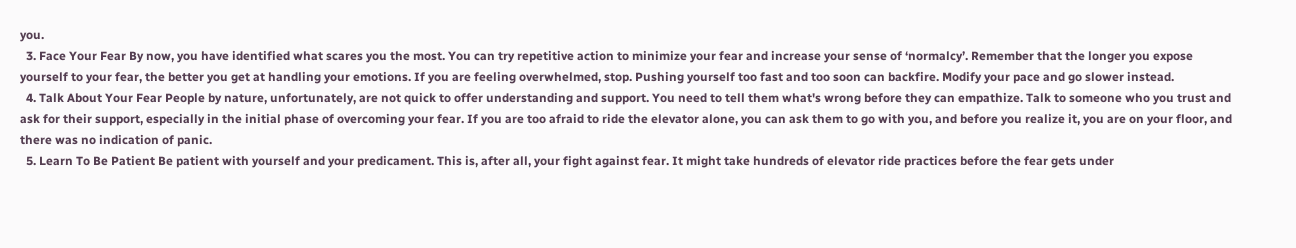you.
  3. Face Your Fear By now, you have identified what scares you the most. You can try repetitive action to minimize your fear and increase your sense of ‘normalcy’. Remember that the longer you expose yourself to your fear, the better you get at handling your emotions. If you are feeling overwhelmed, stop. Pushing yourself too fast and too soon can backfire. Modify your pace and go slower instead.
  4. Talk About Your Fear People by nature, unfortunately, are not quick to offer understanding and support. You need to tell them what's wrong before they can empathize. Talk to someone who you trust and ask for their support, especially in the initial phase of overcoming your fear. If you are too afraid to ride the elevator alone, you can ask them to go with you, and before you realize it, you are on your floor, and there was no indication of panic.
  5. Learn To Be Patient Be patient with yourself and your predicament. This is, after all, your fight against fear. It might take hundreds of elevator ride practices before the fear gets under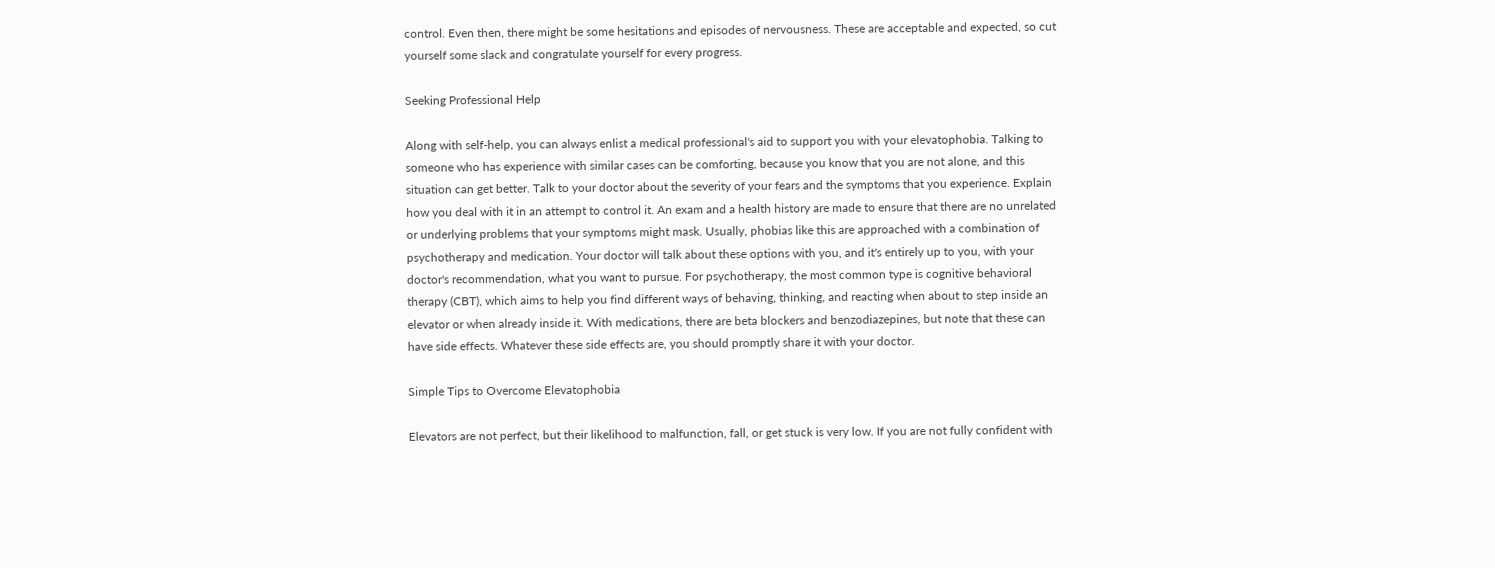control. Even then, there might be some hesitations and episodes of nervousness. These are acceptable and expected, so cut yourself some slack and congratulate yourself for every progress.

Seeking Professional Help

Along with self-help, you can always enlist a medical professional's aid to support you with your elevatophobia. Talking to someone who has experience with similar cases can be comforting, because you know that you are not alone, and this situation can get better. Talk to your doctor about the severity of your fears and the symptoms that you experience. Explain how you deal with it in an attempt to control it. An exam and a health history are made to ensure that there are no unrelated or underlying problems that your symptoms might mask. Usually, phobias like this are approached with a combination of psychotherapy and medication. Your doctor will talk about these options with you, and it's entirely up to you, with your doctor's recommendation, what you want to pursue. For psychotherapy, the most common type is cognitive behavioral therapy (CBT), which aims to help you find different ways of behaving, thinking, and reacting when about to step inside an elevator or when already inside it. With medications, there are beta blockers and benzodiazepines, but note that these can have side effects. Whatever these side effects are, you should promptly share it with your doctor.

Simple Tips to Overcome Elevatophobia

Elevators are not perfect, but their likelihood to malfunction, fall, or get stuck is very low. If you are not fully confident with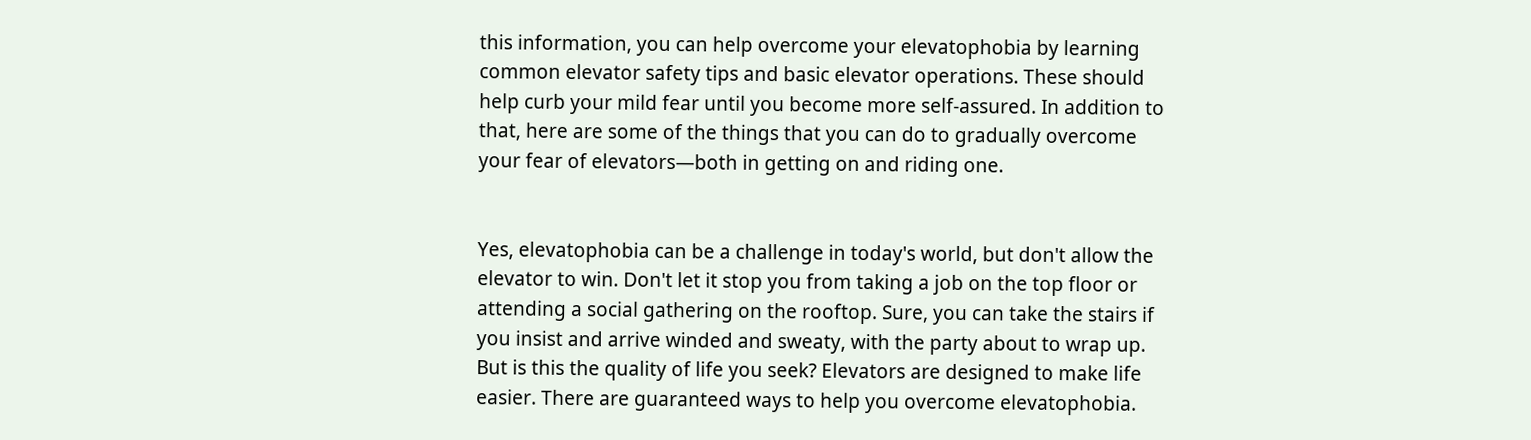this information, you can help overcome your elevatophobia by learning common elevator safety tips and basic elevator operations. These should help curb your mild fear until you become more self-assured. In addition to that, here are some of the things that you can do to gradually overcome your fear of elevators—both in getting on and riding one.


Yes, elevatophobia can be a challenge in today's world, but don't allow the elevator to win. Don't let it stop you from taking a job on the top floor or attending a social gathering on the rooftop. Sure, you can take the stairs if you insist and arrive winded and sweaty, with the party about to wrap up. But is this the quality of life you seek? Elevators are designed to make life easier. There are guaranteed ways to help you overcome elevatophobia.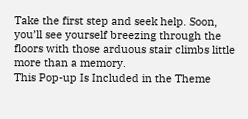Take the first step and seek help. Soon, you’ll see yourself breezing through the floors with those arduous stair climbs little more than a memory.
This Pop-up Is Included in the Theme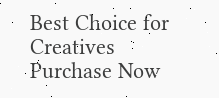Best Choice for Creatives
Purchase Now